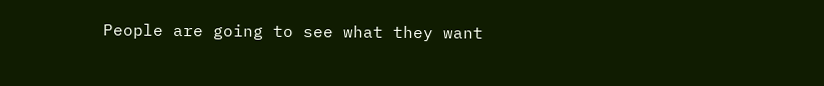People are going to see what they want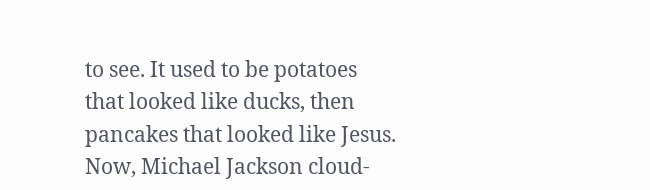to see. It used to be potatoes that looked like ducks, then pancakes that looked like Jesus. Now, Michael Jackson cloud-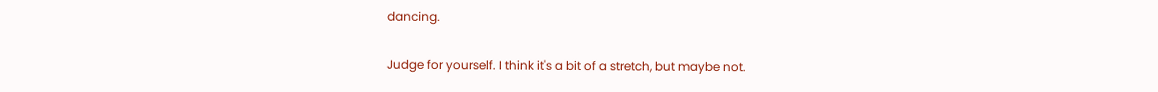dancing.

Judge for yourself. I think it's a bit of a stretch, but maybe not.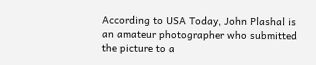According to USA Today, John Plashal is an amateur photographer who submitted the picture to a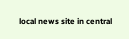local news site in central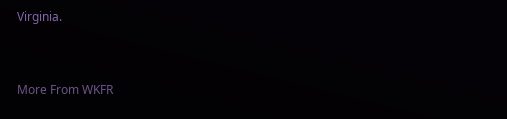Virginia.


More From WKFR